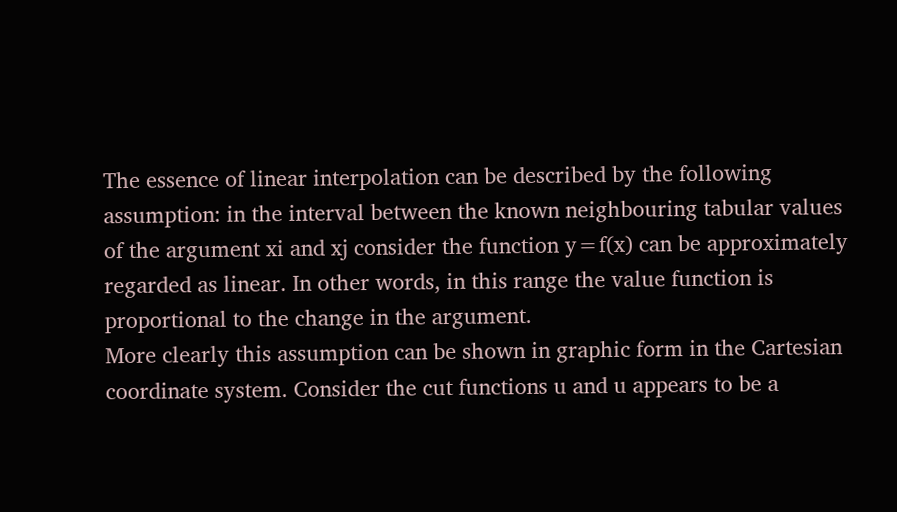The essence of linear interpolation can be described by the following assumption: in the interval between the known neighbouring tabular values of the argument xi and xj consider the function y=f(x) can be approximately regarded as linear. In other words, in this range the value function is proportional to the change in the argument.
More clearly this assumption can be shown in graphic form in the Cartesian coordinate system. Consider the cut functions u and u appears to be a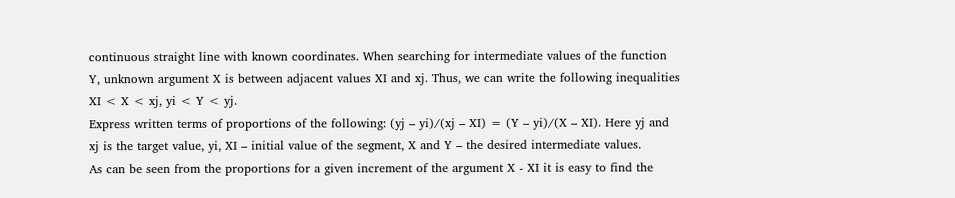continuous straight line with known coordinates. When searching for intermediate values of the function Y, unknown argument X is between adjacent values XI and xj. Thus, we can write the following inequalities XI < X < xj, yi < Y < yj.
Express written terms of proportions of the following: (yj – yi)/(xj – XI) = (Y – yi)/(X – XI). Here yj and xj is the target value, yi, XI – initial value of the segment, X and Y – the desired intermediate values.
As can be seen from the proportions for a given increment of the argument X - XI it is easy to find the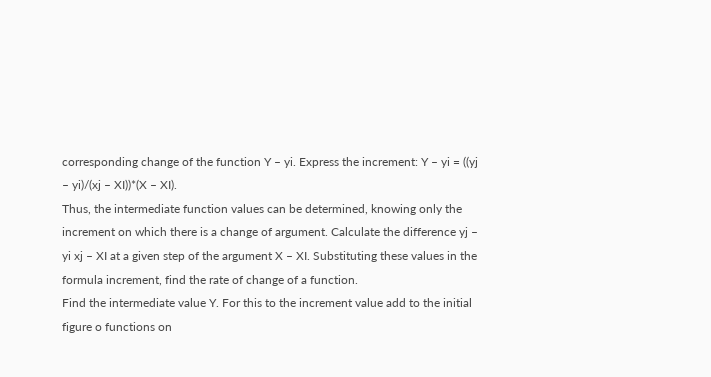corresponding change of the function Y – yi. Express the increment: Y – yi = ((yj – yi)/(xj – XI))*(X – XI).
Thus, the intermediate function values can be determined, knowing only the increment on which there is a change of argument. Calculate the difference yj – yi xj – XI at a given step of the argument X – XI. Substituting these values in the formula increment, find the rate of change of a function.
Find the intermediate value Y. For this to the increment value add to the initial figure o functions on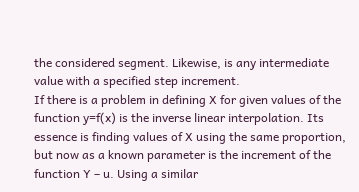the considered segment. Likewise, is any intermediate value with a specified step increment.
If there is a problem in defining X for given values of the function y=f(x) is the inverse linear interpolation. Its essence is finding values of X using the same proportion, but now as a known parameter is the increment of the function Y – u. Using a similar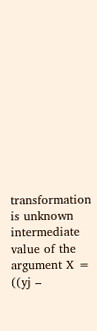transformation is unknown intermediate value of the argument X = ((yj –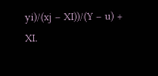yi)/(xj – XI))/(Y – u) + XI.